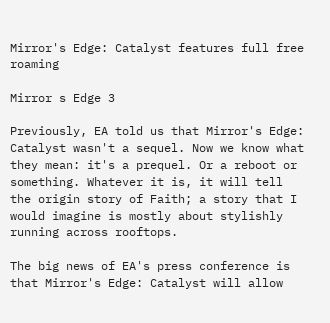Mirror's Edge: Catalyst features full free roaming

Mirror s Edge 3

Previously, EA told us that Mirror's Edge: Catalyst wasn't a sequel. Now we know what they mean: it's a prequel. Or a reboot or something. Whatever it is, it will tell the origin story of Faith; a story that I would imagine is mostly about stylishly running across rooftops.

The big news of EA's press conference is that Mirror's Edge: Catalyst will allow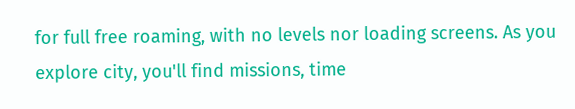for full free roaming, with no levels nor loading screens. As you explore city, you'll find missions, time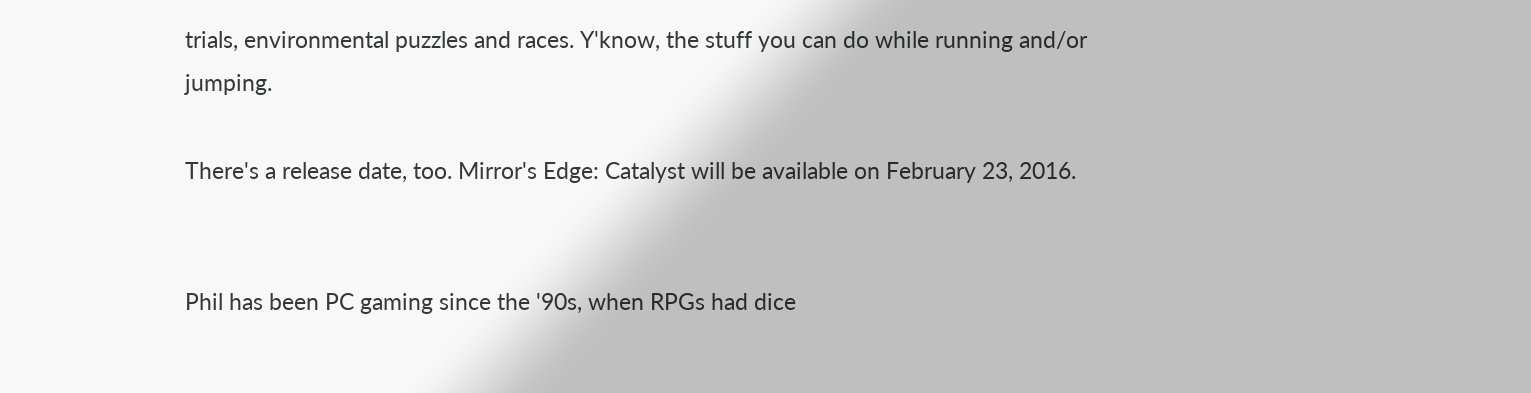trials, environmental puzzles and races. Y'know, the stuff you can do while running and/or jumping.

There's a release date, too. Mirror's Edge: Catalyst will be available on February 23, 2016.


Phil has been PC gaming since the '90s, when RPGs had dice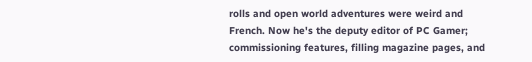rolls and open world adventures were weird and French. Now he's the deputy editor of PC Gamer; commissioning features, filling magazine pages, and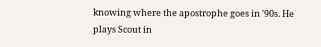knowing where the apostrophe goes in '90s. He plays Scout in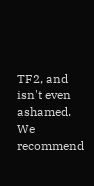TF2, and isn't even ashamed.
We recommend